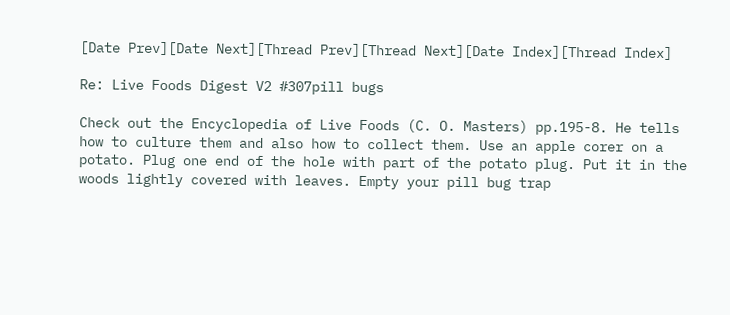[Date Prev][Date Next][Thread Prev][Thread Next][Date Index][Thread Index]

Re: Live Foods Digest V2 #307pill bugs

Check out the Encyclopedia of Live Foods (C. O. Masters) pp.195-8. He tells
how to culture them and also how to collect them. Use an apple corer on a
potato. Plug one end of the hole with part of the potato plug. Put it in the
woods lightly covered with leaves. Empty your pill bug trap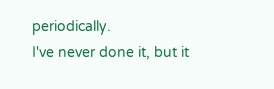periodically.
I've never done it, but it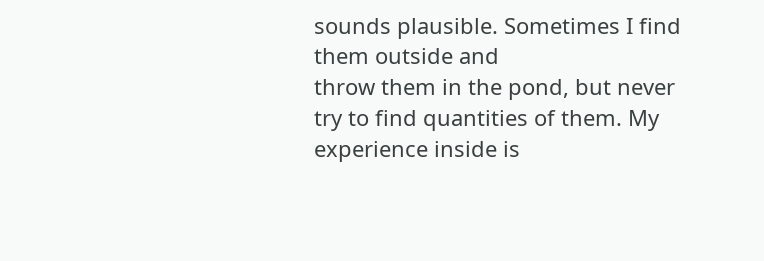sounds plausible. Sometimes I find them outside and
throw them in the pond, but never try to find quantities of them. My
experience inside is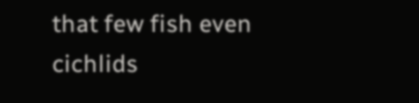that few fish even cichlids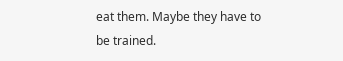eat them. Maybe they have to
be trained.